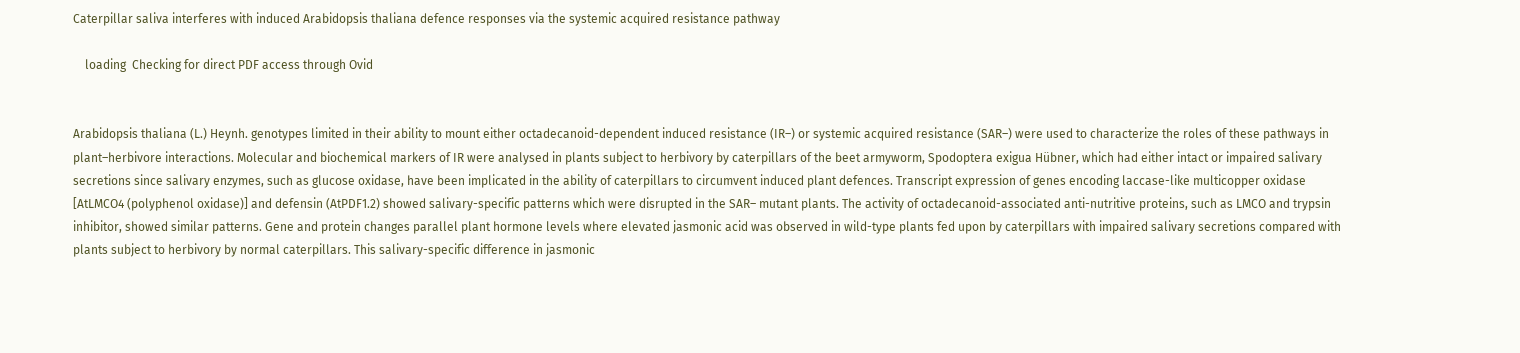Caterpillar saliva interferes with induced Arabidopsis thaliana defence responses via the systemic acquired resistance pathway

    loading  Checking for direct PDF access through Ovid


Arabidopsis thaliana (L.) Heynh. genotypes limited in their ability to mount either octadecanoid-dependent induced resistance (IR–) or systemic acquired resistance (SAR–) were used to characterize the roles of these pathways in plant–herbivore interactions. Molecular and biochemical markers of IR were analysed in plants subject to herbivory by caterpillars of the beet armyworm, Spodoptera exigua Hübner, which had either intact or impaired salivary secretions since salivary enzymes, such as glucose oxidase, have been implicated in the ability of caterpillars to circumvent induced plant defences. Transcript expression of genes encoding laccase-like multicopper oxidase [AtLMCO4 (polyphenol oxidase)] and defensin (AtPDF1.2) showed salivary-specific patterns which were disrupted in the SAR– mutant plants. The activity of octadecanoid-associated anti-nutritive proteins, such as LMCO and trypsin inhibitor, showed similar patterns. Gene and protein changes parallel plant hormone levels where elevated jasmonic acid was observed in wild-type plants fed upon by caterpillars with impaired salivary secretions compared with plants subject to herbivory by normal caterpillars. This salivary-specific difference in jasmonic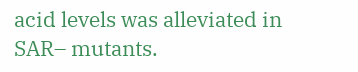acid levels was alleviated in SAR– mutants.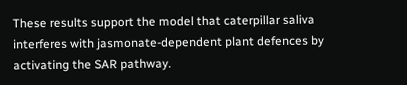These results support the model that caterpillar saliva interferes with jasmonate-dependent plant defences by activating the SAR pathway.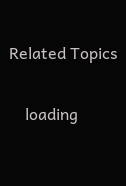Related Topics

    loading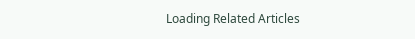Loading Related Articles